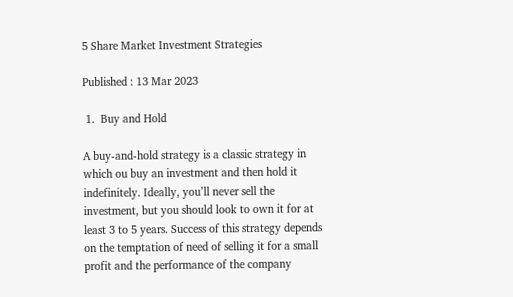5 Share Market Investment Strategies

Published : 13 Mar 2023

 1.  Buy and Hold

A buy-and-hold strategy is a classic strategy in which ou buy an investment and then hold it indefinitely. Ideally, you’ll never sell the investment, but you should look to own it for at least 3 to 5 years. Success of this strategy depends on the temptation of need of selling it for a small profit and the performance of the company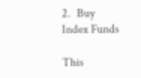2.  Buy Index Funds

This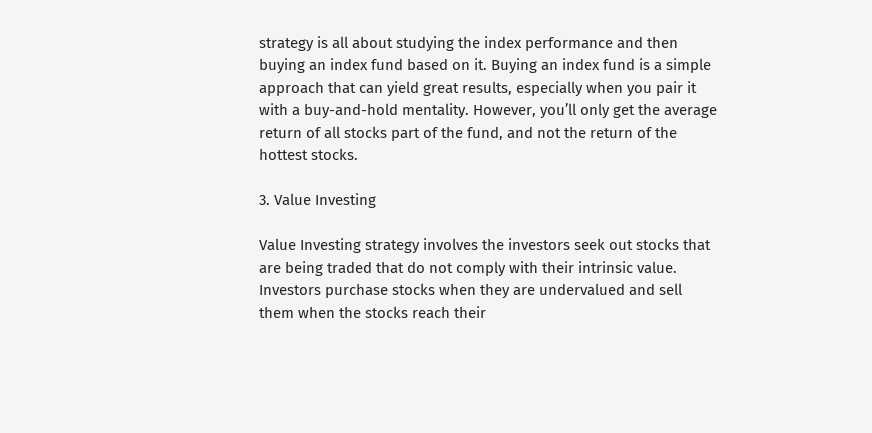strategy is all about studying the index performance and then buying an index fund based on it. Buying an index fund is a simple approach that can yield great results, especially when you pair it with a buy-and-hold mentality. However, you’ll only get the average return of all stocks part of the fund, and not the return of the hottest stocks.

3. Value Investing

Value Investing strategy involves the investors seek out stocks that are being traded that do not comply with their intrinsic value. Investors purchase stocks when they are undervalued and sell them when the stocks reach their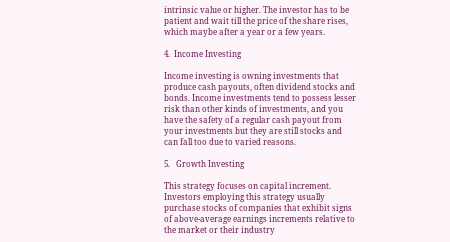intrinsic value or higher. The investor has to be patient and wait till the price of the share rises, which maybe after a year or a few years.

4.  Income Investing

Income investing is owning investments that produce cash payouts, often dividend stocks and bonds. Income investments tend to possess lesser risk than other kinds of investments, and you have the safety of a regular cash payout from your investments but they are still stocks and can fall too due to varied reasons.

5.   Growth Investing

This strategy focuses on capital increment. Investors employing this strategy usually purchase stocks of companies that exhibit signs of above-average earnings increments relative to the market or their industry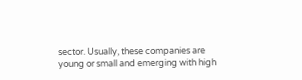sector. Usually, these companies are young or small and emerging with high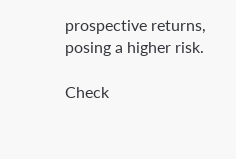prospective returns, posing a higher risk.

Check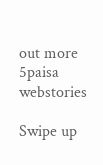out more 5paisa webstories

Swipe up